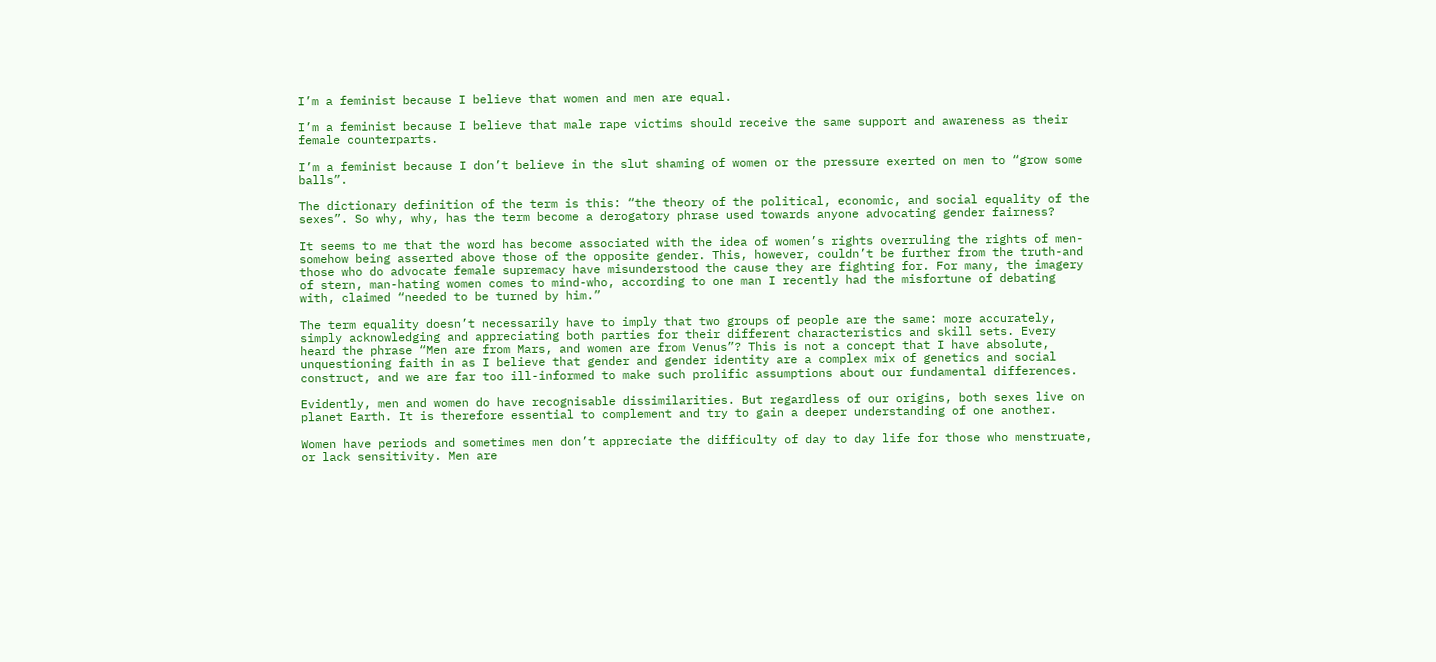I’m a feminist because I believe that women and men are equal.

I’m a feminist because I believe that male rape victims should receive the same support and awareness as their female counterparts.

I’m a feminist because I don’t believe in the slut shaming of women or the pressure exerted on men to “grow some balls”.

The dictionary definition of the term is this: “the theory of the political, economic, and social equality of the sexes”. So why, why, has the term become a derogatory phrase used towards anyone advocating gender fairness?

It seems to me that the word has become associated with the idea of women’s rights overruling the rights of men-somehow being asserted above those of the opposite gender. This, however, couldn’t be further from the truth-and those who do advocate female supremacy have misunderstood the cause they are fighting for. For many, the imagery of stern, man-hating women comes to mind-who, according to one man I recently had the misfortune of debating with, claimed “needed to be turned by him.”

The term equality doesn’t necessarily have to imply that two groups of people are the same: more accurately, simply acknowledging and appreciating both parties for their different characteristics and skill sets. Every heard the phrase “Men are from Mars, and women are from Venus”? This is not a concept that I have absolute, unquestioning faith in as I believe that gender and gender identity are a complex mix of genetics and social construct, and we are far too ill-informed to make such prolific assumptions about our fundamental differences.

Evidently, men and women do have recognisable dissimilarities. But regardless of our origins, both sexes live on planet Earth. It is therefore essential to complement and try to gain a deeper understanding of one another.

Women have periods and sometimes men don’t appreciate the difficulty of day to day life for those who menstruate, or lack sensitivity. Men are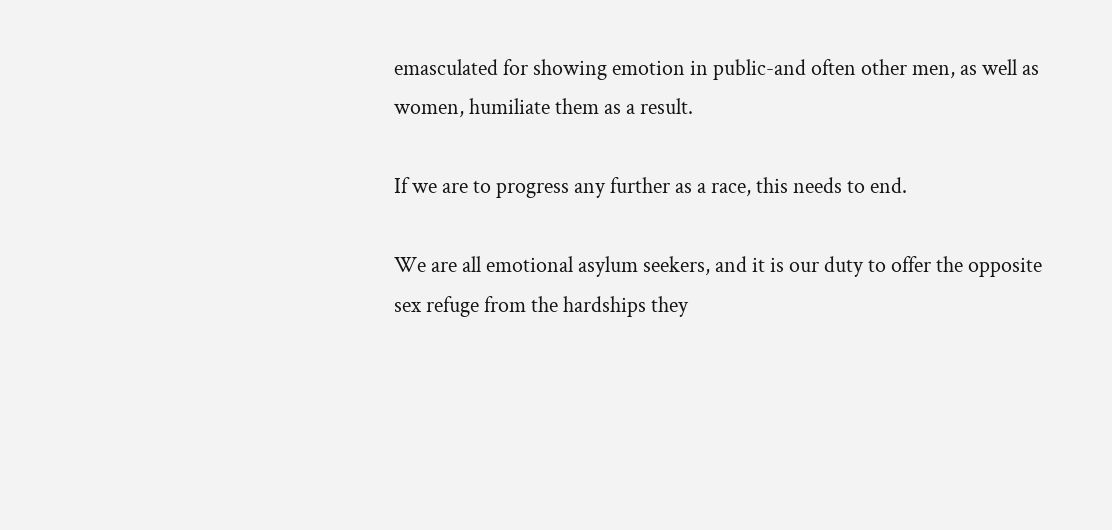emasculated for showing emotion in public-and often other men, as well as women, humiliate them as a result.

If we are to progress any further as a race, this needs to end.

We are all emotional asylum seekers, and it is our duty to offer the opposite sex refuge from the hardships they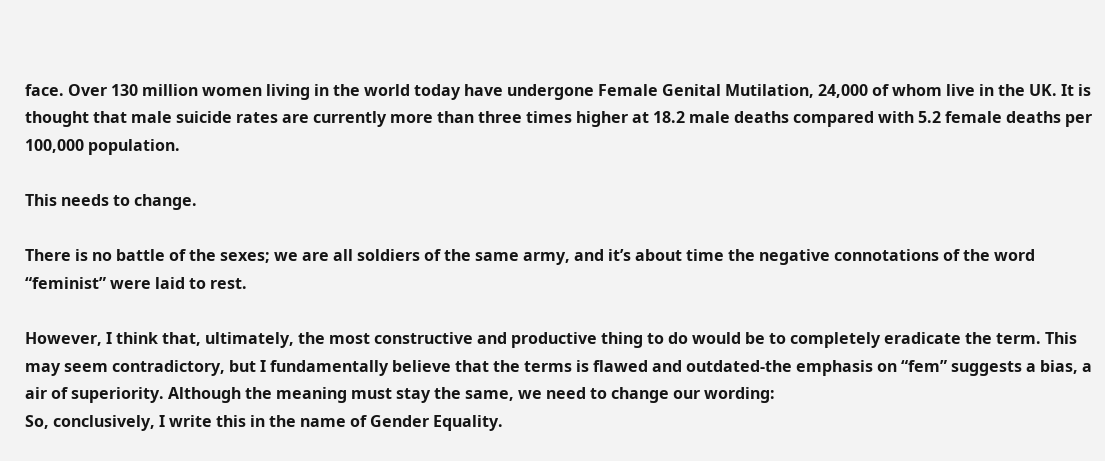face. Over 130 million women living in the world today have undergone Female Genital Mutilation, 24,000 of whom live in the UK. It is thought that male suicide rates are currently more than three times higher at 18.2 male deaths compared with 5.2 female deaths per 100,000 population.

This needs to change.

There is no battle of the sexes; we are all soldiers of the same army, and it’s about time the negative connotations of the word “feminist” were laid to rest.

However, I think that, ultimately, the most constructive and productive thing to do would be to completely eradicate the term. This may seem contradictory, but I fundamentally believe that the terms is flawed and outdated-the emphasis on “fem” suggests a bias, a air of superiority. Although the meaning must stay the same, we need to change our wording:
So, conclusively, I write this in the name of Gender Equality.